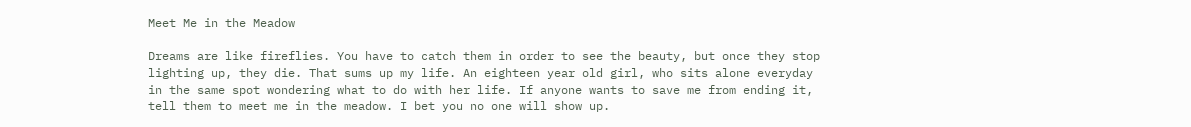Meet Me in the Meadow

Dreams are like fireflies. You have to catch them in order to see the beauty, but once they stop lighting up, they die. That sums up my life. An eighteen year old girl, who sits alone everyday in the same spot wondering what to do with her life. If anyone wants to save me from ending it, tell them to meet me in the meadow. I bet you no one will show up.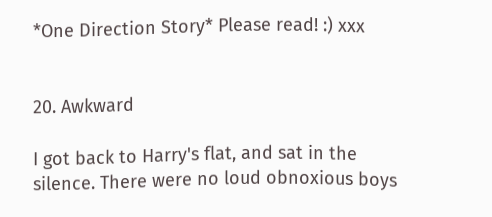*One Direction Story* Please read! :) xxx


20. Awkward

I got back to Harry's flat, and sat in the silence. There were no loud obnoxious boys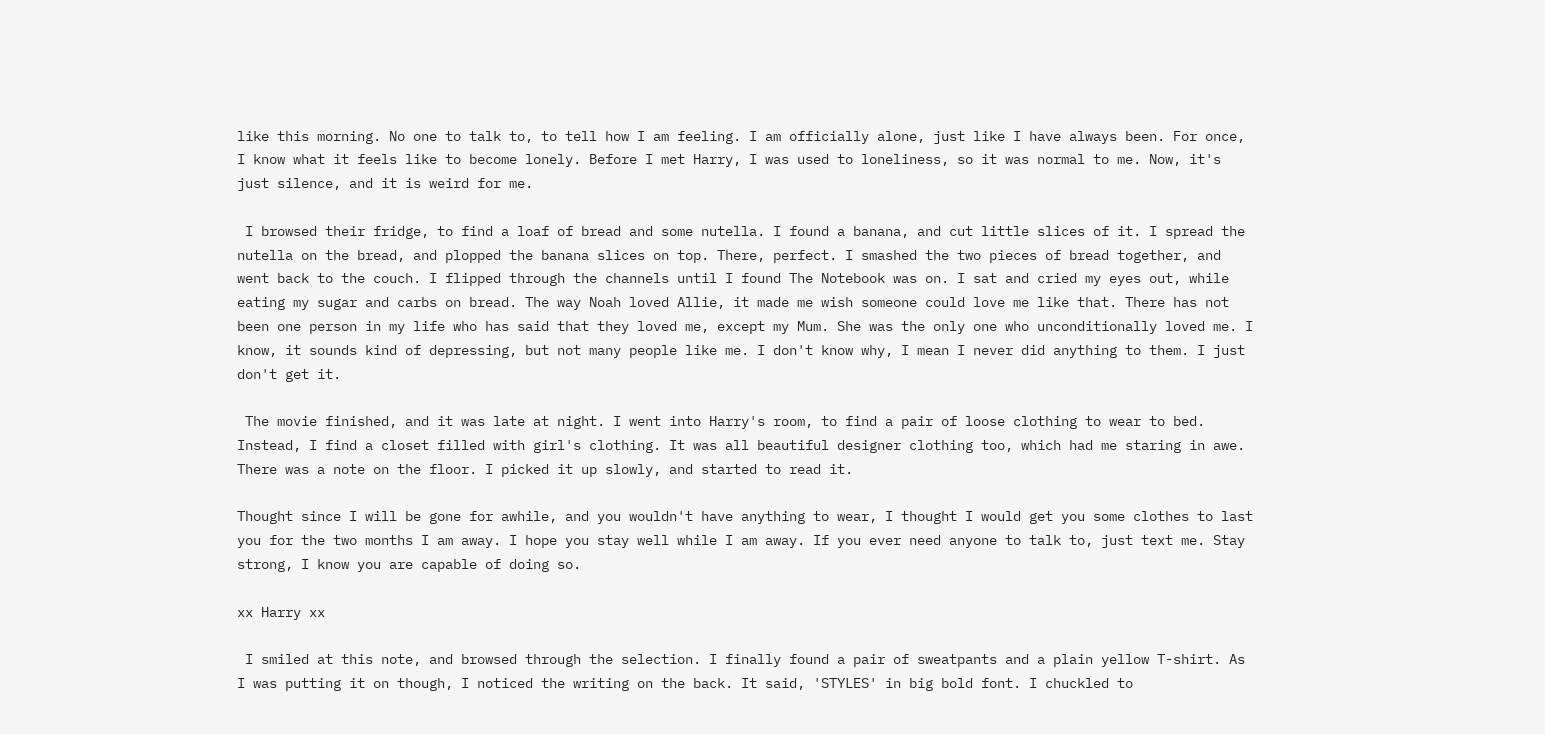like this morning. No one to talk to, to tell how I am feeling. I am officially alone, just like I have always been. For once, I know what it feels like to become lonely. Before I met Harry, I was used to loneliness, so it was normal to me. Now, it's just silence, and it is weird for me.

 I browsed their fridge, to find a loaf of bread and some nutella. I found a banana, and cut little slices of it. I spread the nutella on the bread, and plopped the banana slices on top. There, perfect. I smashed the two pieces of bread together, and went back to the couch. I flipped through the channels until I found The Notebook was on. I sat and cried my eyes out, while eating my sugar and carbs on bread. The way Noah loved Allie, it made me wish someone could love me like that. There has not been one person in my life who has said that they loved me, except my Mum. She was the only one who unconditionally loved me. I know, it sounds kind of depressing, but not many people like me. I don't know why, I mean I never did anything to them. I just don't get it.

 The movie finished, and it was late at night. I went into Harry's room, to find a pair of loose clothing to wear to bed. Instead, I find a closet filled with girl's clothing. It was all beautiful designer clothing too, which had me staring in awe. There was a note on the floor. I picked it up slowly, and started to read it.

Thought since I will be gone for awhile, and you wouldn't have anything to wear, I thought I would get you some clothes to last you for the two months I am away. I hope you stay well while I am away. If you ever need anyone to talk to, just text me. Stay strong, I know you are capable of doing so.

xx Harry xx

 I smiled at this note, and browsed through the selection. I finally found a pair of sweatpants and a plain yellow T-shirt. As I was putting it on though, I noticed the writing on the back. It said, 'STYLES' in big bold font. I chuckled to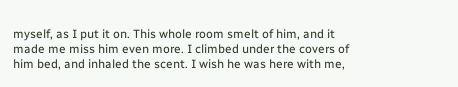myself, as I put it on. This whole room smelt of him, and it made me miss him even more. I climbed under the covers of him bed, and inhaled the scent. I wish he was here with me,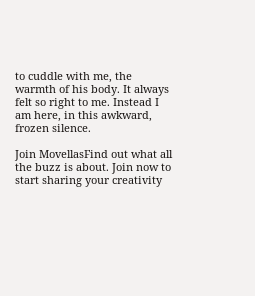to cuddle with me, the warmth of his body. It always felt so right to me. Instead I am here, in this awkward, frozen silence.

Join MovellasFind out what all the buzz is about. Join now to start sharing your creativity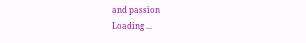and passion
Loading ...